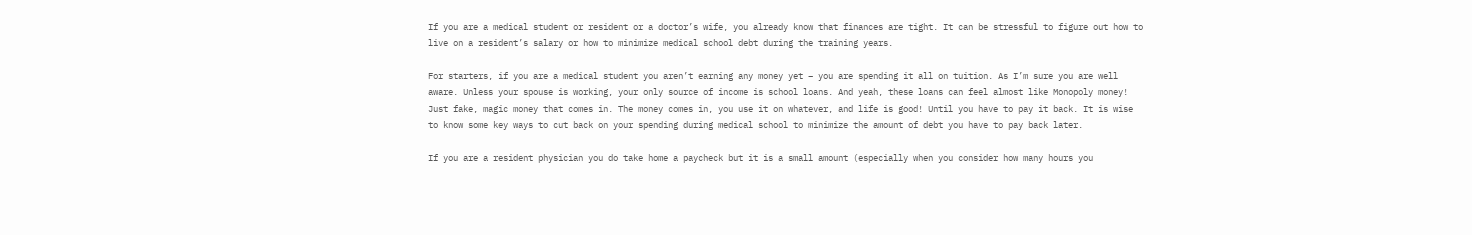If you are a medical student or resident or a doctor’s wife, you already know that finances are tight. It can be stressful to figure out how to live on a resident’s salary or how to minimize medical school debt during the training years.

For starters, if you are a medical student you aren’t earning any money yet – you are spending it all on tuition. As I’m sure you are well aware. Unless your spouse is working, your only source of income is school loans. And yeah, these loans can feel almost like Monopoly money! Just fake, magic money that comes in. The money comes in, you use it on whatever, and life is good! Until you have to pay it back. It is wise to know some key ways to cut back on your spending during medical school to minimize the amount of debt you have to pay back later.

If you are a resident physician you do take home a paycheck but it is a small amount (especially when you consider how many hours you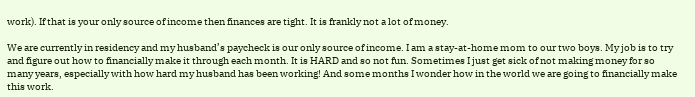work). If that is your only source of income then finances are tight. It is frankly not a lot of money.

We are currently in residency and my husband’s paycheck is our only source of income. I am a stay-at-home mom to our two boys. My job is to try and figure out how to financially make it through each month. It is HARD and so not fun. Sometimes I just get sick of not making money for so many years, especially with how hard my husband has been working! And some months I wonder how in the world we are going to financially make this work.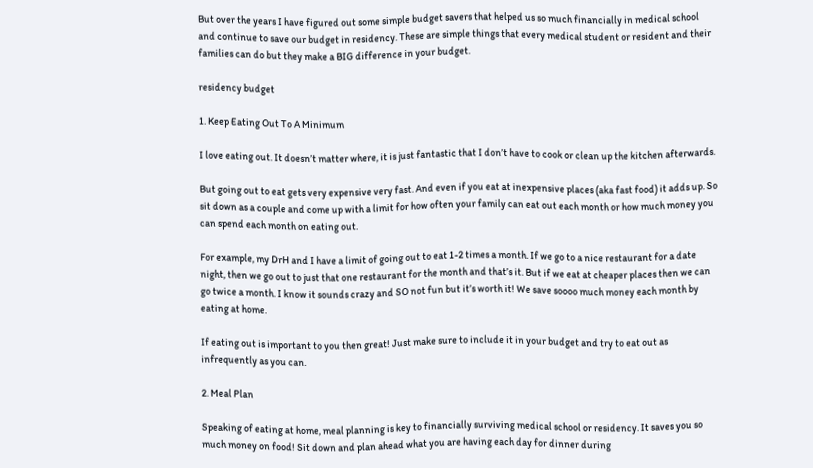But over the years I have figured out some simple budget savers that helped us so much financially in medical school and continue to save our budget in residency. These are simple things that every medical student or resident and their families can do but they make a BIG difference in your budget.

residency budget

1. Keep Eating Out To A Minimum

I love eating out. It doesn’t matter where, it is just fantastic that I don’t have to cook or clean up the kitchen afterwards.

But going out to eat gets very expensive very fast. And even if you eat at inexpensive places (aka fast food) it adds up. So sit down as a couple and come up with a limit for how often your family can eat out each month or how much money you can spend each month on eating out.

For example, my DrH and I have a limit of going out to eat 1-2 times a month. If we go to a nice restaurant for a date night, then we go out to just that one restaurant for the month and that’s it. But if we eat at cheaper places then we can go twice a month. I know it sounds crazy and SO not fun but it’s worth it! We save soooo much money each month by eating at home.

If eating out is important to you then great! Just make sure to include it in your budget and try to eat out as infrequently as you can.

2. Meal Plan

Speaking of eating at home, meal planning is key to financially surviving medical school or residency. It saves you so much money on food! Sit down and plan ahead what you are having each day for dinner during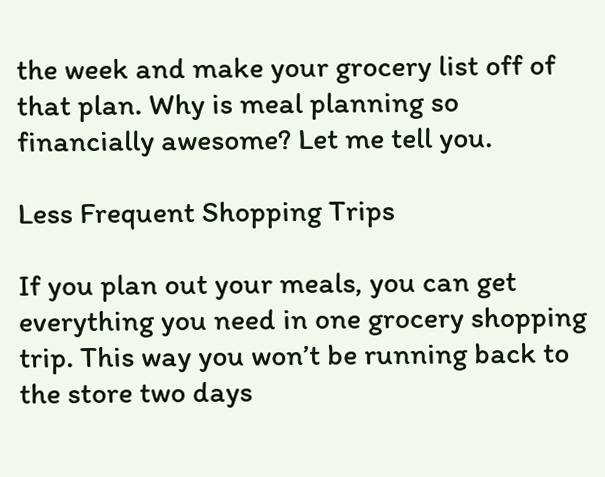the week and make your grocery list off of that plan. Why is meal planning so financially awesome? Let me tell you.

Less Frequent Shopping Trips

If you plan out your meals, you can get everything you need in one grocery shopping trip. This way you won’t be running back to the store two days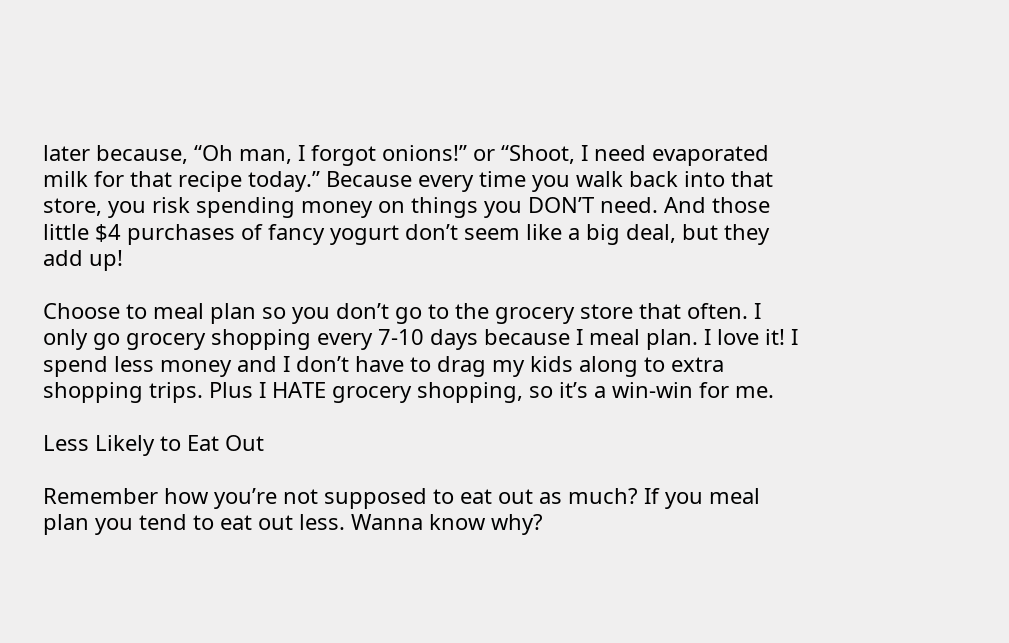later because, “Oh man, I forgot onions!” or “Shoot, I need evaporated milk for that recipe today.” Because every time you walk back into that store, you risk spending money on things you DON’T need. And those little $4 purchases of fancy yogurt don’t seem like a big deal, but they add up!

Choose to meal plan so you don’t go to the grocery store that often. I only go grocery shopping every 7-10 days because I meal plan. I love it! I spend less money and I don’t have to drag my kids along to extra shopping trips. Plus I HATE grocery shopping, so it’s a win-win for me.

Less Likely to Eat Out

Remember how you’re not supposed to eat out as much? If you meal plan you tend to eat out less. Wanna know why?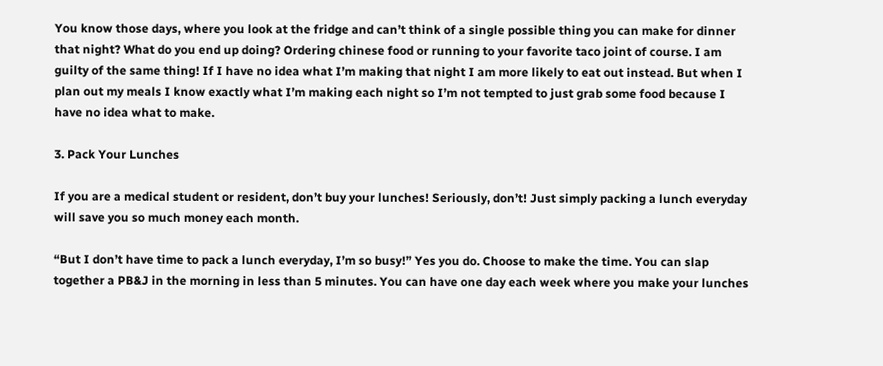You know those days, where you look at the fridge and can’t think of a single possible thing you can make for dinner that night? What do you end up doing? Ordering chinese food or running to your favorite taco joint of course. I am guilty of the same thing! If I have no idea what I’m making that night I am more likely to eat out instead. But when I plan out my meals I know exactly what I’m making each night so I’m not tempted to just grab some food because I have no idea what to make.

3. Pack Your Lunches

If you are a medical student or resident, don’t buy your lunches! Seriously, don’t! Just simply packing a lunch everyday will save you so much money each month.

“But I don’t have time to pack a lunch everyday, I’m so busy!” Yes you do. Choose to make the time. You can slap together a PB&J in the morning in less than 5 minutes. You can have one day each week where you make your lunches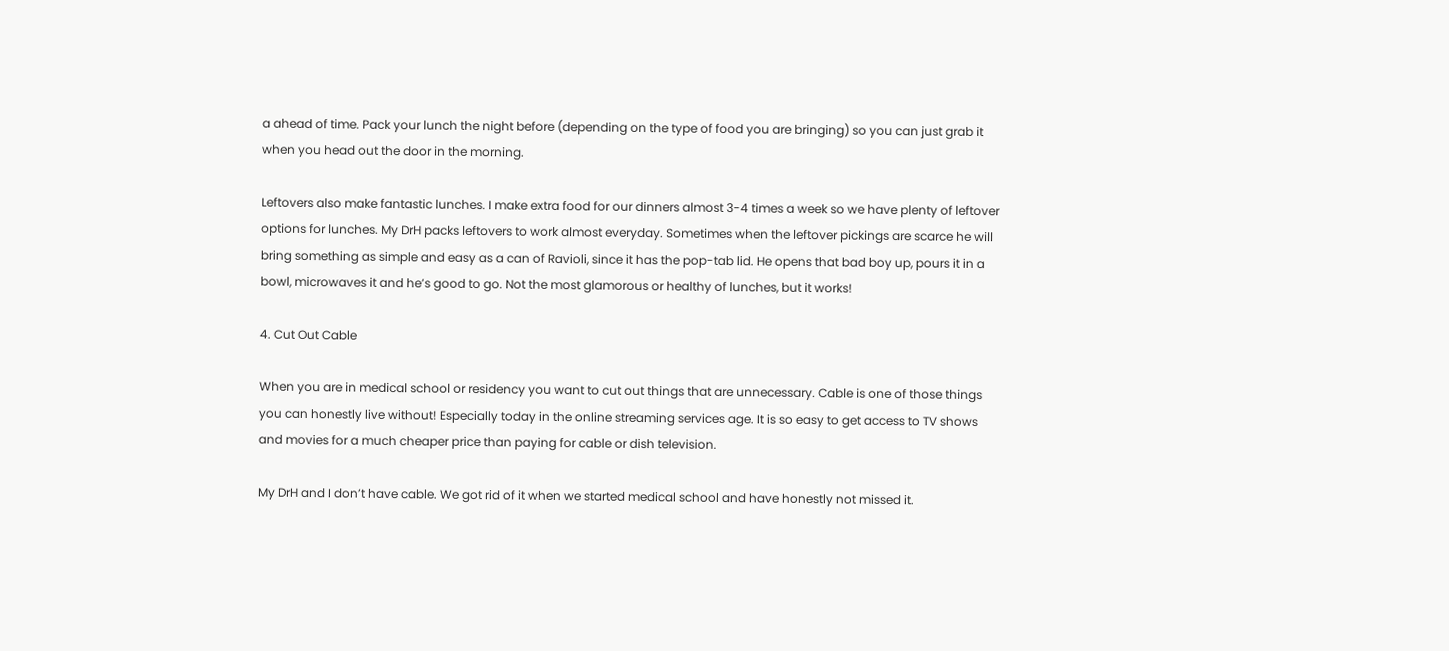a ahead of time. Pack your lunch the night before (depending on the type of food you are bringing) so you can just grab it when you head out the door in the morning.

Leftovers also make fantastic lunches. I make extra food for our dinners almost 3-4 times a week so we have plenty of leftover options for lunches. My DrH packs leftovers to work almost everyday. Sometimes when the leftover pickings are scarce he will bring something as simple and easy as a can of Ravioli, since it has the pop-tab lid. He opens that bad boy up, pours it in a bowl, microwaves it and he’s good to go. Not the most glamorous or healthy of lunches, but it works!

4. Cut Out Cable

When you are in medical school or residency you want to cut out things that are unnecessary. Cable is one of those things you can honestly live without! Especially today in the online streaming services age. It is so easy to get access to TV shows and movies for a much cheaper price than paying for cable or dish television.

My DrH and I don’t have cable. We got rid of it when we started medical school and have honestly not missed it.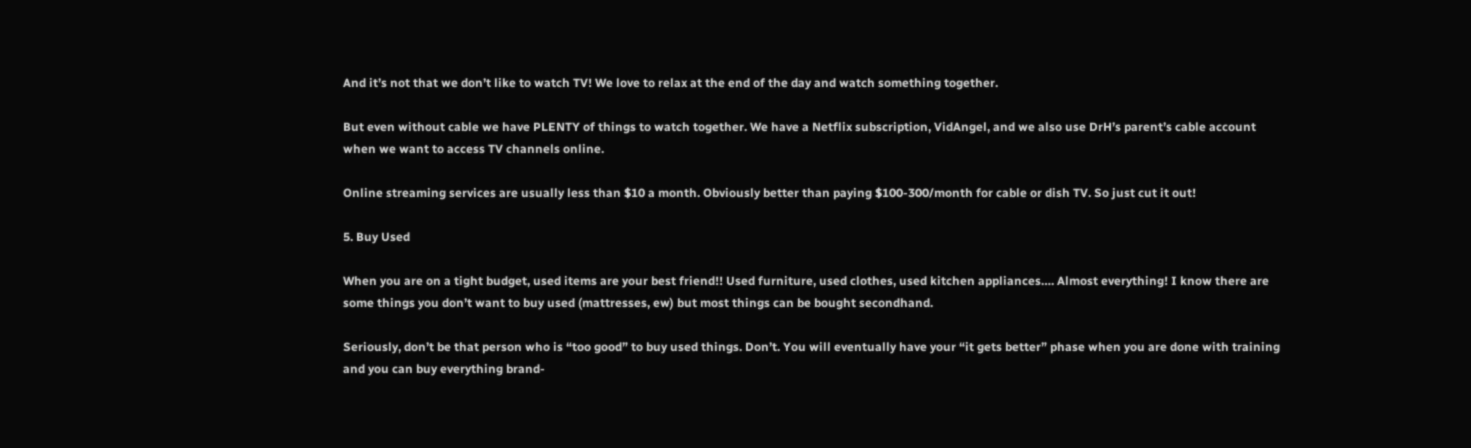And it’s not that we don’t like to watch TV! We love to relax at the end of the day and watch something together.

But even without cable we have PLENTY of things to watch together. We have a Netflix subscription, VidAngel, and we also use DrH’s parent’s cable account when we want to access TV channels online.

Online streaming services are usually less than $10 a month. Obviously better than paying $100-300/month for cable or dish TV. So just cut it out!

5. Buy Used

When you are on a tight budget, used items are your best friend!! Used furniture, used clothes, used kitchen appliances…. Almost everything! I know there are some things you don’t want to buy used (mattresses, ew) but most things can be bought secondhand.

Seriously, don’t be that person who is “too good” to buy used things. Don’t. You will eventually have your “it gets better” phase when you are done with training and you can buy everything brand-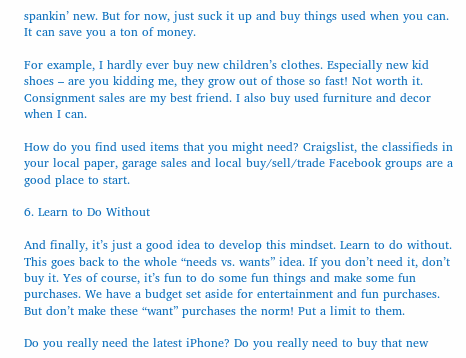spankin’ new. But for now, just suck it up and buy things used when you can. It can save you a ton of money.

For example, I hardly ever buy new children’s clothes. Especially new kid shoes – are you kidding me, they grow out of those so fast! Not worth it. Consignment sales are my best friend. I also buy used furniture and decor when I can.

How do you find used items that you might need? Craigslist, the classifieds in your local paper, garage sales and local buy/sell/trade Facebook groups are a good place to start.

6. Learn to Do Without

And finally, it’s just a good idea to develop this mindset. Learn to do without. This goes back to the whole “needs vs. wants” idea. If you don’t need it, don’t buy it. Yes of course, it’s fun to do some fun things and make some fun purchases. We have a budget set aside for entertainment and fun purchases. But don’t make these “want” purchases the norm! Put a limit to them.

Do you really need the latest iPhone? Do you really need to buy that new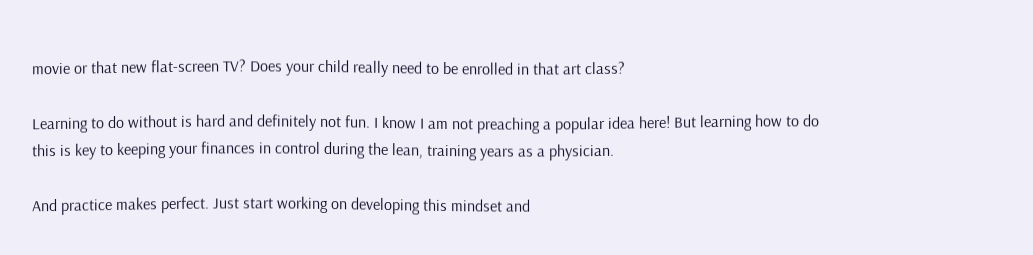movie or that new flat-screen TV? Does your child really need to be enrolled in that art class?

Learning to do without is hard and definitely not fun. I know I am not preaching a popular idea here! But learning how to do this is key to keeping your finances in control during the lean, training years as a physician.

And practice makes perfect. Just start working on developing this mindset and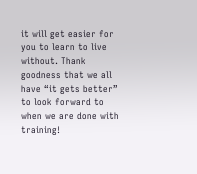it will get easier for you to learn to live without. Thank goodness that we all have “it gets better” to look forward to when we are done with training!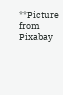**Picture from Pixabay